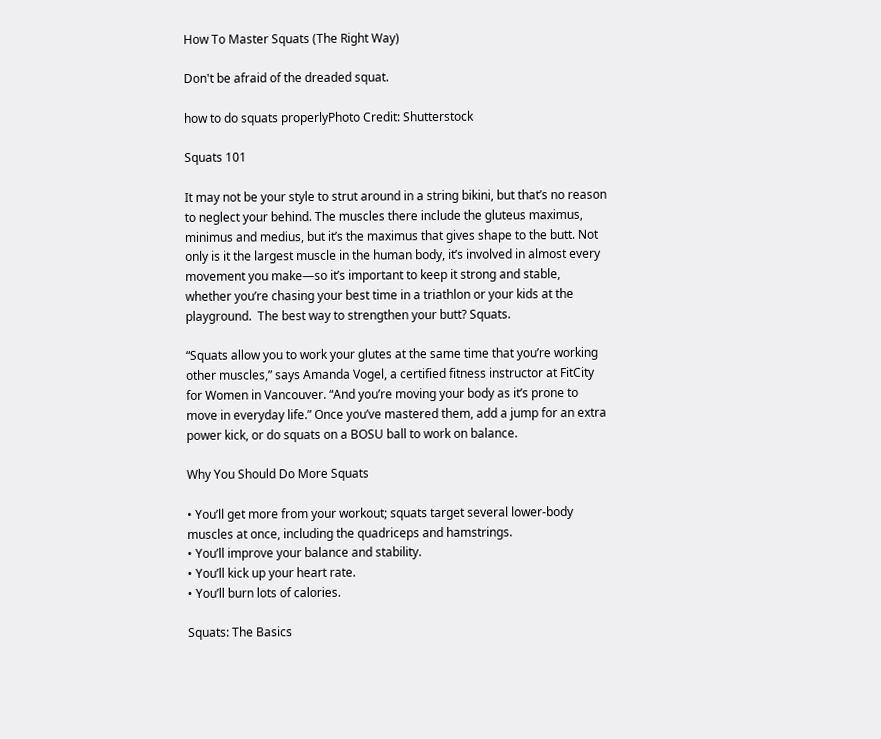How To Master Squats (The Right Way)

Don't be afraid of the dreaded squat.

how to do squats properlyPhoto Credit: Shutterstock

Squats 101

It may not be your style to strut around in a string bikini, but that’s no reason to neglect your behind. The muscles there include the gluteus maximus, minimus and medius, but it’s the maximus that gives shape to the butt. Not only is it the largest muscle in the human body, it’s involved in almost every movement you make—so it’s important to keep it strong and stable, whether you’re chasing your best time in a triathlon or your kids at the playground.  The best way to strengthen your butt? Squats.

“Squats allow you to work your glutes at the same time that you’re working other muscles,” says Amanda Vogel, a certified fitness instructor at FitCity for Women in Vancouver. “And you’re moving your body as it’s prone to move in everyday life.” Once you’ve mastered them, add a jump for an extra power kick, or do squats on a BOSU ball to work on balance.

Why You Should Do More Squats

• You’ll get more from your workout; squats target several lower-body muscles at once, including the quadriceps and hamstrings.
• You’ll improve your balance and stability.
• You’ll kick up your heart rate.
• You’ll burn lots of calories.

Squats: The Basics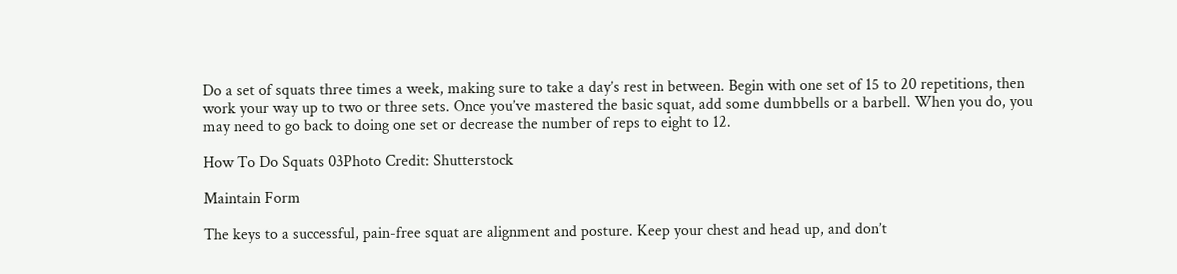Do a set of squats three times a week, making sure to take a day’s rest in between. Begin with one set of 15 to 20 repetitions, then work your way up to two or three sets. Once you’ve mastered the basic squat, add some dumbbells or a barbell. When you do, you may need to go back to doing one set or decrease the number of reps to eight to 12.

How To Do Squats 03Photo Credit: Shutterstock

Maintain Form

The keys to a successful, pain-free squat are alignment and posture. Keep your chest and head up, and don’t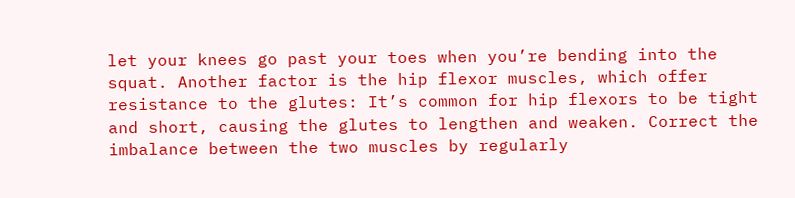let your knees go past your toes when you’re bending into the squat. Another factor is the hip flexor muscles, which offer resistance to the glutes: It’s common for hip flexors to be tight and short, causing the glutes to lengthen and weaken. Correct the imbalance between the two muscles by regularly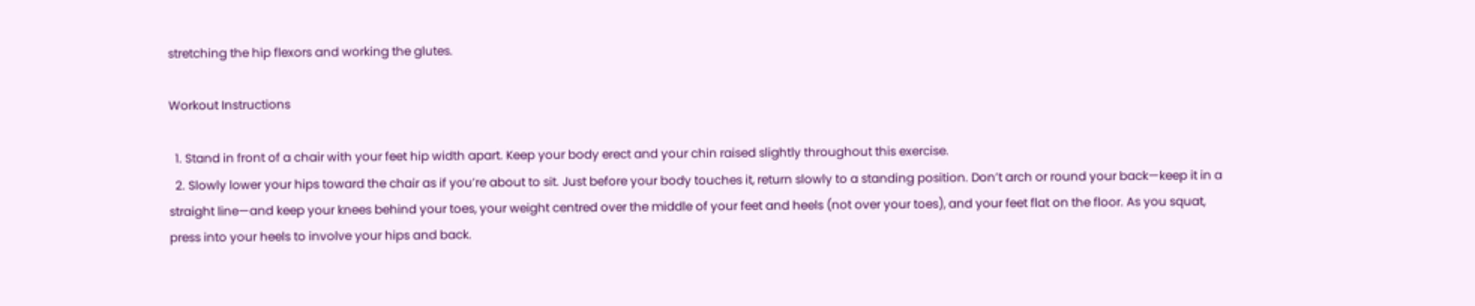stretching the hip flexors and working the glutes.

Workout Instructions

  1. Stand in front of a chair with your feet hip width apart. Keep your body erect and your chin raised slightly throughout this exercise.
  2. Slowly lower your hips toward the chair as if you’re about to sit. Just before your body touches it, return slowly to a standing position. Don’t arch or round your back—keep it in a straight line—and keep your knees behind your toes, your weight centred over the middle of your feet and heels (not over your toes), and your feet flat on the floor. As you squat, press into your heels to involve your hips and back.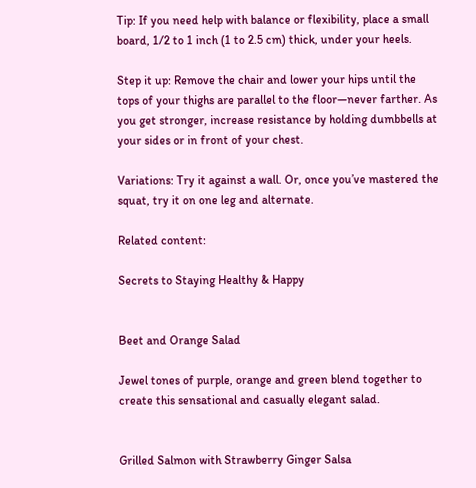Tip: If you need help with balance or flexibility, place a small board, 1/2 to 1 inch (1 to 2.5 cm) thick, under your heels.

Step it up: Remove the chair and lower your hips until the tops of your thighs are parallel to the floor—never farther. As you get stronger, increase resistance by holding dumbbells at your sides or in front of your chest.

Variations: Try it against a wall. Or, once you’ve mastered the squat, try it on one leg and alternate.

Related content:

Secrets to Staying Healthy & Happy


Beet and Orange Salad

Jewel tones of purple, orange and green blend together to create this sensational and casually elegant salad.


Grilled Salmon with Strawberry Ginger Salsa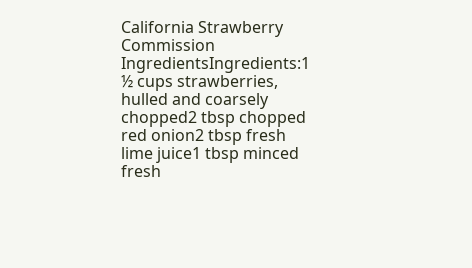California Strawberry Commission IngredientsIngredients:1 ½ cups strawberries, hulled and coarsely chopped2 tbsp chopped red onion2 tbsp fresh lime juice1 tbsp minced fresh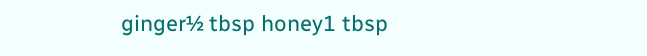ginger½ tbsp honey1 tbsp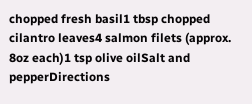chopped fresh basil1 tbsp chopped cilantro leaves4 salmon filets (approx. 8oz each)1 tsp olive oilSalt and pepperDirections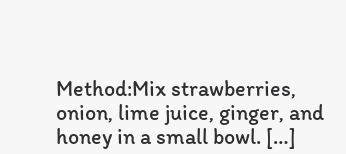Method:Mix strawberries, onion, lime juice, ginger, and honey in a small bowl. […]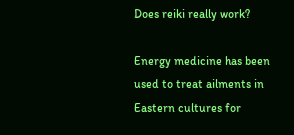Does reiki really work?

Energy medicine has been used to treat ailments in Eastern cultures for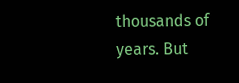thousands of years. But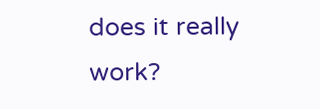does it really work?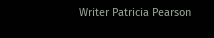Writer Patricia Pearson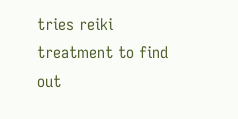tries reiki treatment to find out